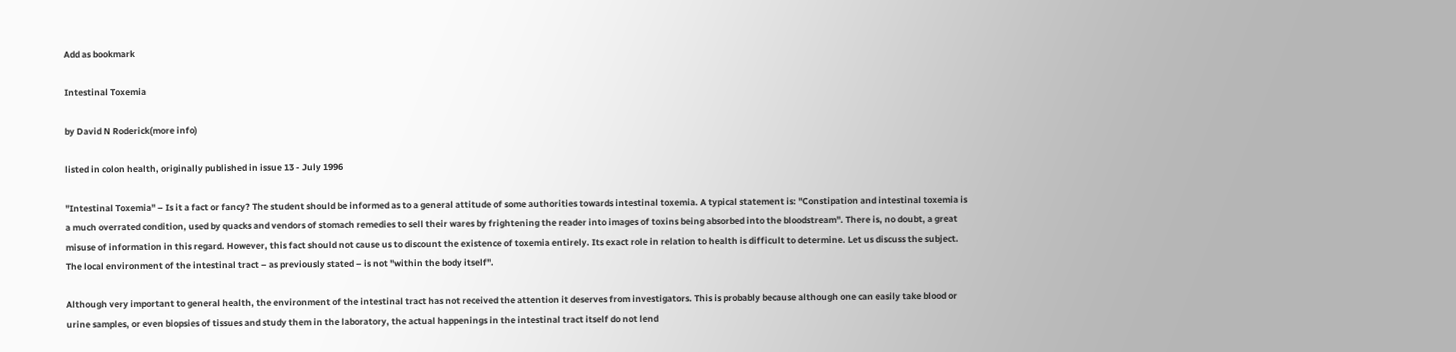Add as bookmark

Intestinal Toxemia

by David N Roderick(more info)

listed in colon health, originally published in issue 13 - July 1996

"Intestinal Toxemia" – Is it a fact or fancy? The student should be informed as to a general attitude of some authorities towards intestinal toxemia. A typical statement is: "Constipation and intestinal toxemia is a much overrated condition, used by quacks and vendors of stomach remedies to sell their wares by frightening the reader into images of toxins being absorbed into the bloodstream". There is, no doubt, a great misuse of information in this regard. However, this fact should not cause us to discount the existence of toxemia entirely. Its exact role in relation to health is difficult to determine. Let us discuss the subject.
The local environment of the intestinal tract – as previously stated – is not "within the body itself".

Although very important to general health, the environment of the intestinal tract has not received the attention it deserves from investigators. This is probably because although one can easily take blood or urine samples, or even biopsies of tissues and study them in the laboratory, the actual happenings in the intestinal tract itself do not lend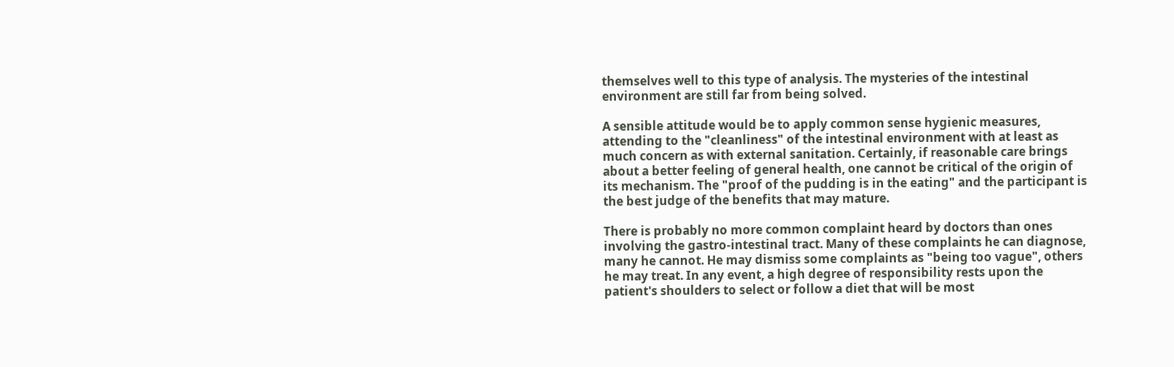themselves well to this type of analysis. The mysteries of the intestinal environment are still far from being solved.

A sensible attitude would be to apply common sense hygienic measures, attending to the "cleanliness" of the intestinal environment with at least as much concern as with external sanitation. Certainly, if reasonable care brings about a better feeling of general health, one cannot be critical of the origin of its mechanism. The "proof of the pudding is in the eating" and the participant is the best judge of the benefits that may mature.

There is probably no more common complaint heard by doctors than ones involving the gastro-intestinal tract. Many of these complaints he can diagnose, many he cannot. He may dismiss some complaints as "being too vague", others he may treat. In any event, a high degree of responsibility rests upon the patient's shoulders to select or follow a diet that will be most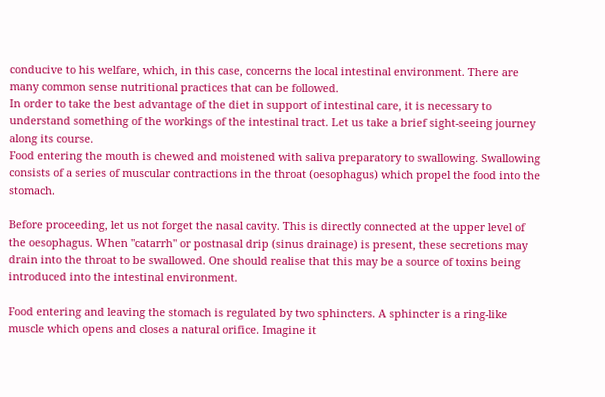conducive to his welfare, which, in this case, concerns the local intestinal environment. There are many common sense nutritional practices that can be followed.
In order to take the best advantage of the diet in support of intestinal care, it is necessary to understand something of the workings of the intestinal tract. Let us take a brief sight-seeing journey along its course.
Food entering the mouth is chewed and moistened with saliva preparatory to swallowing. Swallowing consists of a series of muscular contractions in the throat (oesophagus) which propel the food into the stomach.

Before proceeding, let us not forget the nasal cavity. This is directly connected at the upper level of the oesophagus. When "catarrh" or postnasal drip (sinus drainage) is present, these secretions may drain into the throat to be swallowed. One should realise that this may be a source of toxins being introduced into the intestinal environment.

Food entering and leaving the stomach is regulated by two sphincters. A sphincter is a ring-like muscle which opens and closes a natural orifice. Imagine it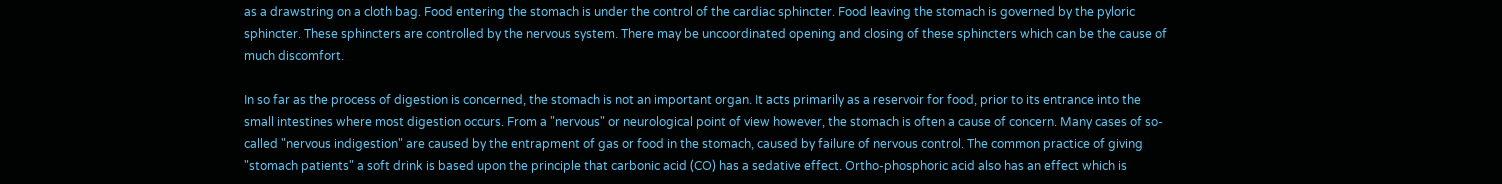as a drawstring on a cloth bag. Food entering the stomach is under the control of the cardiac sphincter. Food leaving the stomach is governed by the pyloric sphincter. These sphincters are controlled by the nervous system. There may be uncoordinated opening and closing of these sphincters which can be the cause of much discomfort.

In so far as the process of digestion is concerned, the stomach is not an important organ. It acts primarily as a reservoir for food, prior to its entrance into the small intestines where most digestion occurs. From a "nervous" or neurological point of view however, the stomach is often a cause of concern. Many cases of so-called "nervous indigestion" are caused by the entrapment of gas or food in the stomach, caused by failure of nervous control. The common practice of giving "stomach patients" a soft drink is based upon the principle that carbonic acid (CO) has a sedative effect. Ortho-phosphoric acid also has an effect which is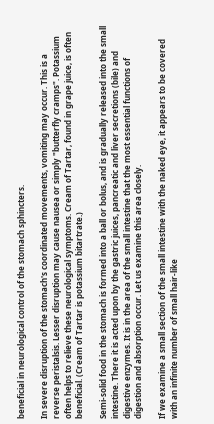beneficial in neurological control of the stomach sphincters.

In severe disruption of the stomach's coordinated movements, vomiting may occur. This is a reverse peristalsis. Lesser disruption may cause nausea or simply "butterfly cramps". Potassium often helps to relieve these neurological symptoms. Cream of Tartar, found in grape juice, is often beneficial. (Cream of Tartar is potassium bitartrate.)

Semi-solid food in the stomach is formed into a ball or bolus, and is gradually released into the small intestine. There it is acted upon by the gastric juices, pancreatic and liver secretions (bile) and digestive enzymes. It is in the area of the small intestine that the most essential functions of digestion and absorption occur. Let us examine this area closely.

If we examine a small section of the small intestine with the naked eye, it appears to be covered with an infinite number of small hair-like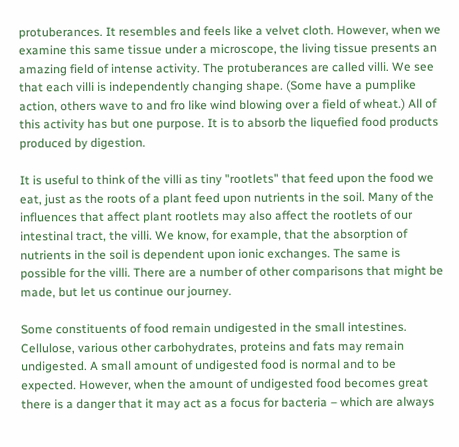protuberances. It resembles and feels like a velvet cloth. However, when we examine this same tissue under a microscope, the living tissue presents an amazing field of intense activity. The protuberances are called villi. We see that each villi is independently changing shape. (Some have a pumplike action, others wave to and fro like wind blowing over a field of wheat.) All of this activity has but one purpose. It is to absorb the liquefied food products produced by digestion.

It is useful to think of the villi as tiny "rootlets" that feed upon the food we eat, just as the roots of a plant feed upon nutrients in the soil. Many of the influences that affect plant rootlets may also affect the rootlets of our intestinal tract, the villi. We know, for example, that the absorption of nutrients in the soil is dependent upon ionic exchanges. The same is possible for the villi. There are a number of other comparisons that might be made, but let us continue our journey.

Some constituents of food remain undigested in the small intestines. Cellulose, various other carbohydrates, proteins and fats may remain undigested. A small amount of undigested food is normal and to be expected. However, when the amount of undigested food becomes great there is a danger that it may act as a focus for bacteria – which are always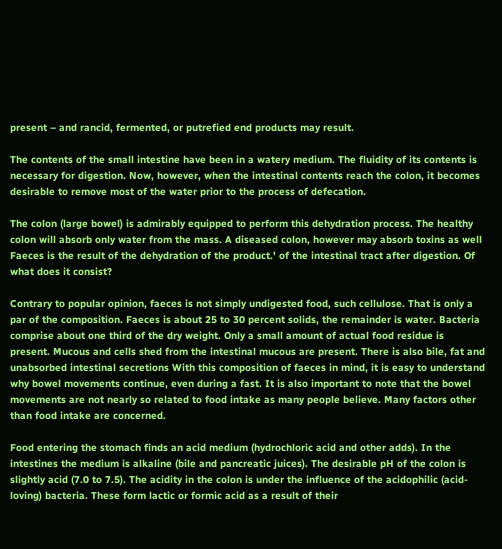present – and rancid, fermented, or putrefied end products may result.

The contents of the small intestine have been in a watery medium. The fluidity of its contents is necessary for digestion. Now, however, when the intestinal contents reach the colon, it becomes desirable to remove most of the water prior to the process of defecation.

The colon (large bowel) is admirably equipped to perform this dehydration process. The healthy colon will absorb only water from the mass. A diseased colon, however may absorb toxins as well Faeces is the result of the dehydration of the product.' of the intestinal tract after digestion. Of what does it consist?

Contrary to popular opinion, faeces is not simply undigested food, such cellulose. That is only a par of the composition. Faeces is about 25 to 30 percent solids, the remainder is water. Bacteria comprise about one third of the dry weight. Only a small amount of actual food residue is present. Mucous and cells shed from the intestinal mucous are present. There is also bile, fat and unabsorbed intestinal secretions With this composition of faeces in mind, it is easy to understand why bowel movements continue, even during a fast. It is also important to note that the bowel movements are not nearly so related to food intake as many people believe. Many factors other than food intake are concerned.

Food entering the stomach finds an acid medium (hydrochloric acid and other adds). In the intestines the medium is alkaline (bile and pancreatic juices). The desirable pH of the colon is slightly acid (7.0 to 7.5). The acidity in the colon is under the influence of the acidophilic (acid-loving) bacteria. These form lactic or formic acid as a result of their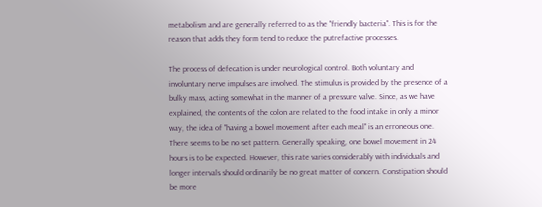metabolism and are generally referred to as the "friendly bacteria". This is for the reason that adds they form tend to reduce the putrefactive processes.

The process of defecation is under neurological control. Both voluntary and involuntary nerve impulses are involved. The stimulus is provided by the presence of a bulky mass, acting somewhat in the manner of a pressure valve. Since, as we have explained, the contents of the colon are related to the food intake in only a minor way, the idea of "having a bowel movement after each meal" is an erroneous one. There seems to be no set pattern. Generally speaking, one bowel movement in 24 hours is to be expected. However, this rate varies considerably with individuals and longer intervals should ordinarily be no great matter of concern. Constipation should be more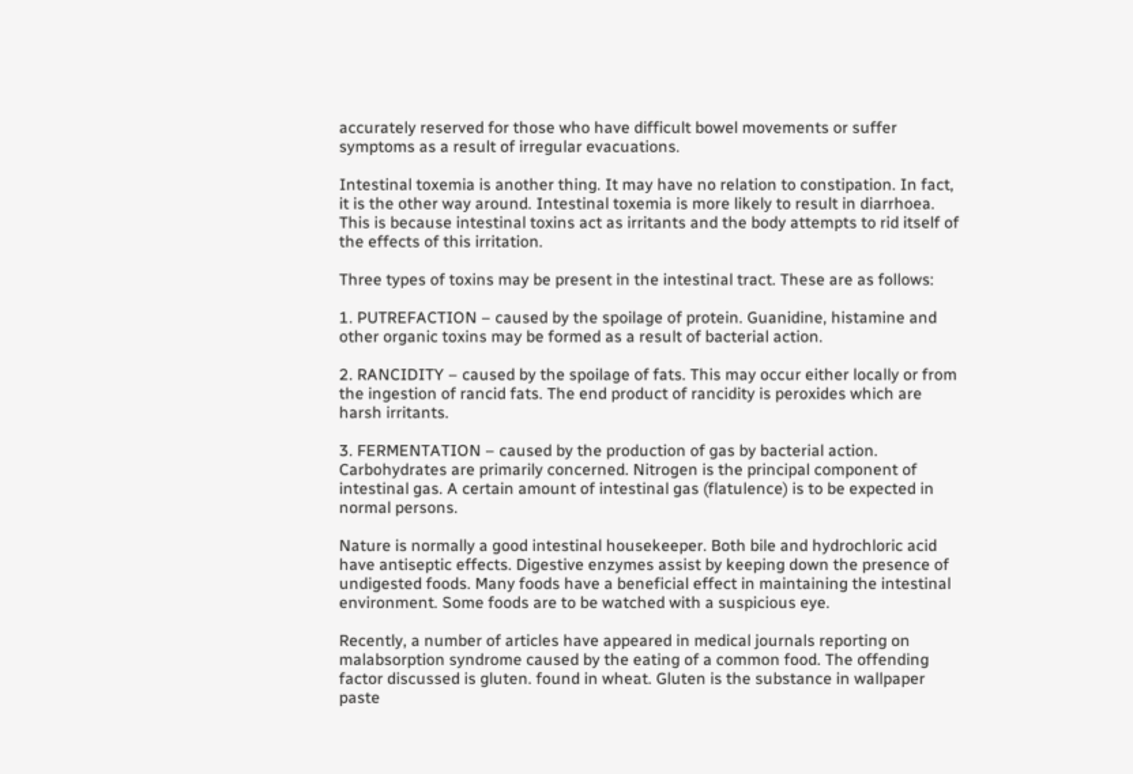accurately reserved for those who have difficult bowel movements or suffer symptoms as a result of irregular evacuations.

Intestinal toxemia is another thing. It may have no relation to constipation. In fact, it is the other way around. Intestinal toxemia is more likely to result in diarrhoea. This is because intestinal toxins act as irritants and the body attempts to rid itself of the effects of this irritation.

Three types of toxins may be present in the intestinal tract. These are as follows:

1. PUTREFACTION – caused by the spoilage of protein. Guanidine, histamine and other organic toxins may be formed as a result of bacterial action.

2. RANCIDITY – caused by the spoilage of fats. This may occur either locally or from the ingestion of rancid fats. The end product of rancidity is peroxides which are harsh irritants.

3. FERMENTATION – caused by the production of gas by bacterial action. Carbohydrates are primarily concerned. Nitrogen is the principal component of intestinal gas. A certain amount of intestinal gas (flatulence) is to be expected in normal persons.

Nature is normally a good intestinal housekeeper. Both bile and hydrochloric acid have antiseptic effects. Digestive enzymes assist by keeping down the presence of undigested foods. Many foods have a beneficial effect in maintaining the intestinal environment. Some foods are to be watched with a suspicious eye.

Recently, a number of articles have appeared in medical journals reporting on malabsorption syndrome caused by the eating of a common food. The offending factor discussed is gluten. found in wheat. Gluten is the substance in wallpaper paste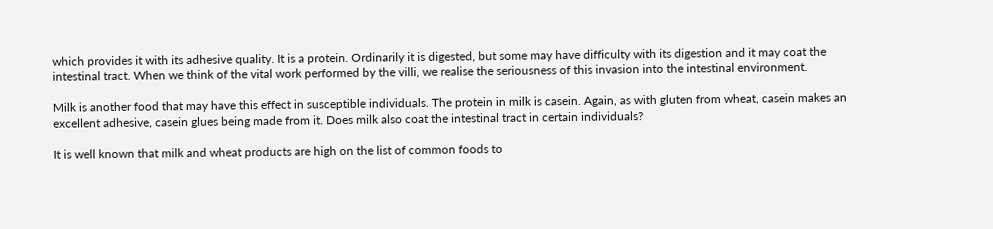which provides it with its adhesive quality. It is a protein. Ordinarily it is digested, but some may have difficulty with its digestion and it may coat the intestinal tract. When we think of the vital work performed by the villi, we realise the seriousness of this invasion into the intestinal environment.

Milk is another food that may have this effect in susceptible individuals. The protein in milk is casein. Again, as with gluten from wheat, casein makes an excellent adhesive, casein glues being made from it. Does milk also coat the intestinal tract in certain individuals?

It is well known that milk and wheat products are high on the list of common foods to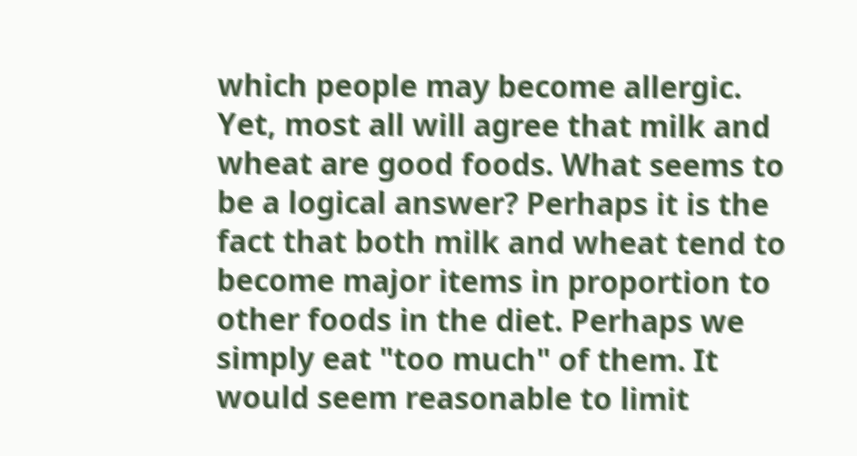which people may become allergic. Yet, most all will agree that milk and wheat are good foods. What seems to be a logical answer? Perhaps it is the fact that both milk and wheat tend to become major items in proportion to other foods in the diet. Perhaps we simply eat "too much" of them. It would seem reasonable to limit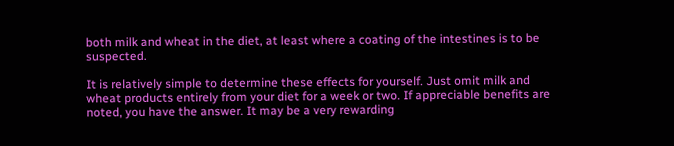both milk and wheat in the diet, at least where a coating of the intestines is to be suspected.

It is relatively simple to determine these effects for yourself. Just omit milk and wheat products entirely from your diet for a week or two. If appreciable benefits are noted, you have the answer. It may be a very rewarding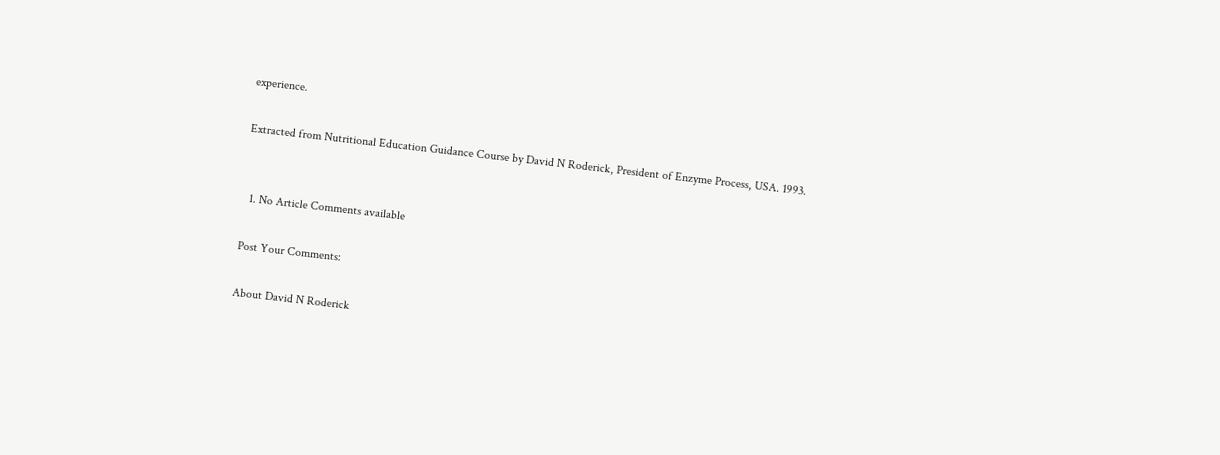experience.

Extracted from Nutritional Education Guidance Course by David N Roderick, President of Enzyme Process, USA. 1993.


  1. No Article Comments available

Post Your Comments:

About David N Roderick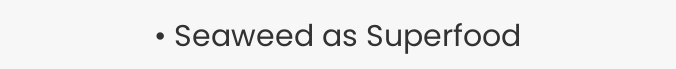• Seaweed as Superfood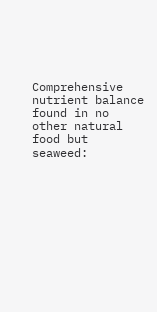Comprehensive nutrient balance found in no other natural food but seaweed: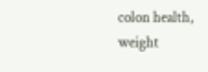colon health, weight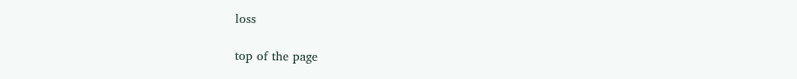loss

top of the page